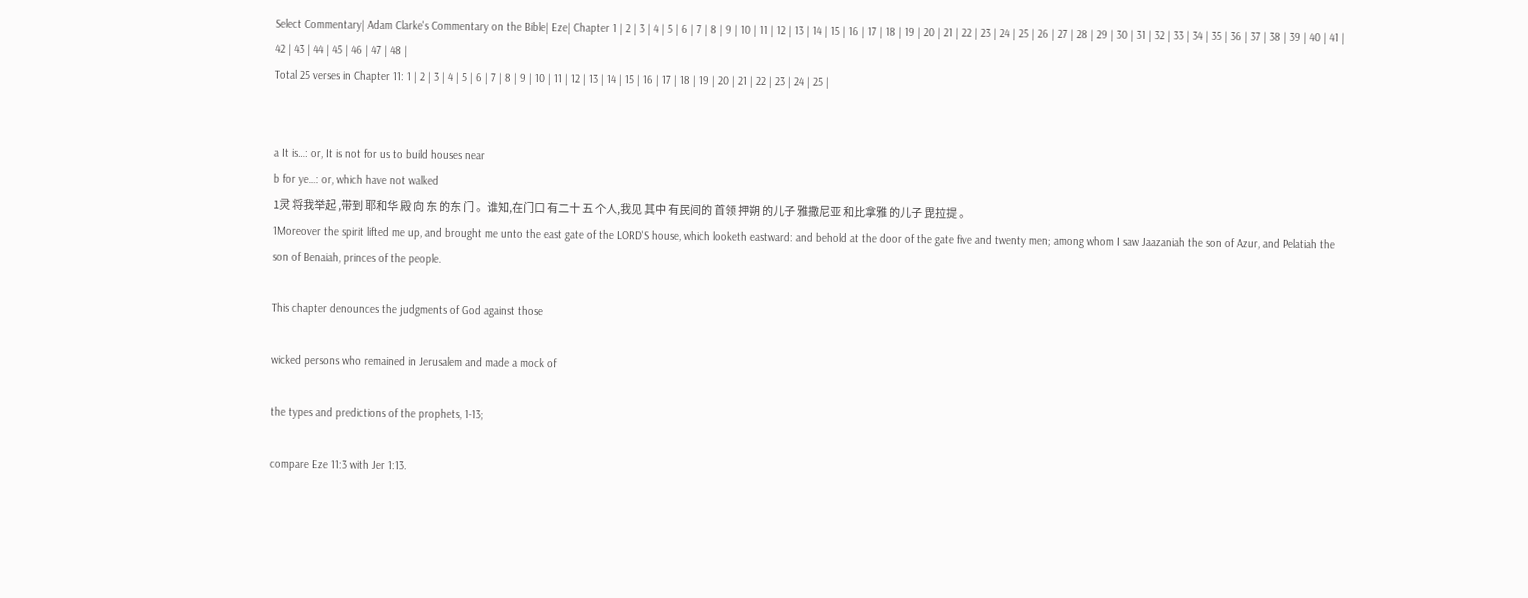Select Commentary| Adam Clarke's Commentary on the Bible| Eze| Chapter 1 | 2 | 3 | 4 | 5 | 6 | 7 | 8 | 9 | 10 | 11 | 12 | 13 | 14 | 15 | 16 | 17 | 18 | 19 | 20 | 21 | 22 | 23 | 24 | 25 | 26 | 27 | 28 | 29 | 30 | 31 | 32 | 33 | 34 | 35 | 36 | 37 | 38 | 39 | 40 | 41 | 42 | 43 | 44 | 45 | 46 | 47 | 48 |
Total 25 verses in Chapter 11: 1 | 2 | 3 | 4 | 5 | 6 | 7 | 8 | 9 | 10 | 11 | 12 | 13 | 14 | 15 | 16 | 17 | 18 | 19 | 20 | 21 | 22 | 23 | 24 | 25 |


a It is…: or, It is not for us to build houses near
b for ye…: or, which have not walked
1灵 将我举起 ,带到 耶和华 殿 向 东 的东 门 。谁知,在门口 有二十 五 个人,我见 其中 有民间的 首领 押朔 的儿子 雅撒尼亚 和比拿雅 的儿子 毘拉提 。
1Moreover the spirit lifted me up, and brought me unto the east gate of the LORD'S house, which looketh eastward: and behold at the door of the gate five and twenty men; among whom I saw Jaazaniah the son of Azur, and Pelatiah the son of Benaiah, princes of the people.

This chapter denounces the judgments of God against those

wicked persons who remained in Jerusalem and made a mock of

the types and predictions of the prophets, 1-13;

compare Eze 11:3 with Jer 1:13.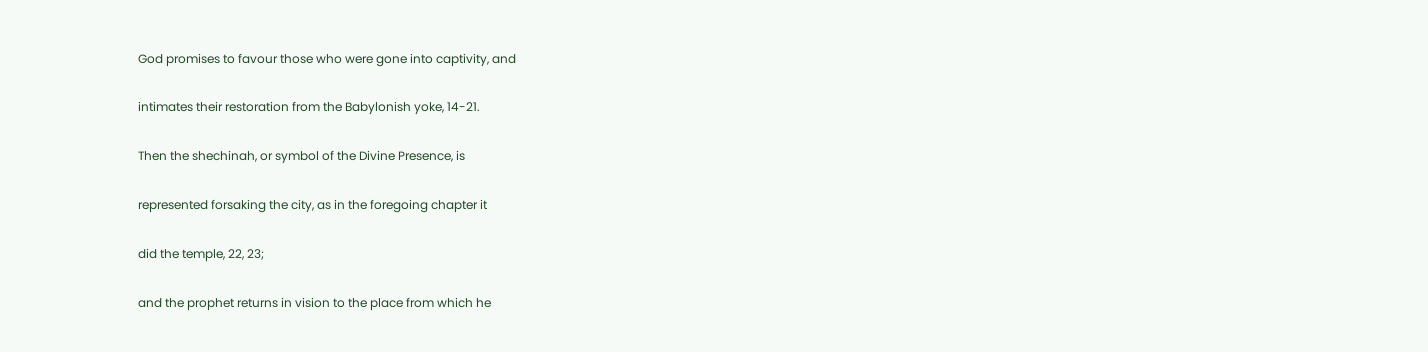God promises to favour those who were gone into captivity, and

intimates their restoration from the Babylonish yoke, 14-21.

Then the shechinah, or symbol of the Divine Presence, is

represented forsaking the city, as in the foregoing chapter it

did the temple, 22, 23;

and the prophet returns in vision to the place from which he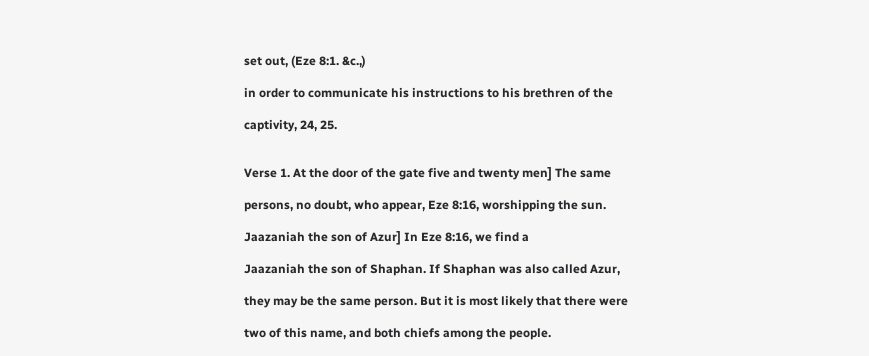set out, (Eze 8:1. &c.,)

in order to communicate his instructions to his brethren of the

captivity, 24, 25.


Verse 1. At the door of the gate five and twenty men] The same

persons, no doubt, who appear, Eze 8:16, worshipping the sun.

Jaazaniah the son of Azur] In Eze 8:16, we find a

Jaazaniah the son of Shaphan. If Shaphan was also called Azur,

they may be the same person. But it is most likely that there were

two of this name, and both chiefs among the people.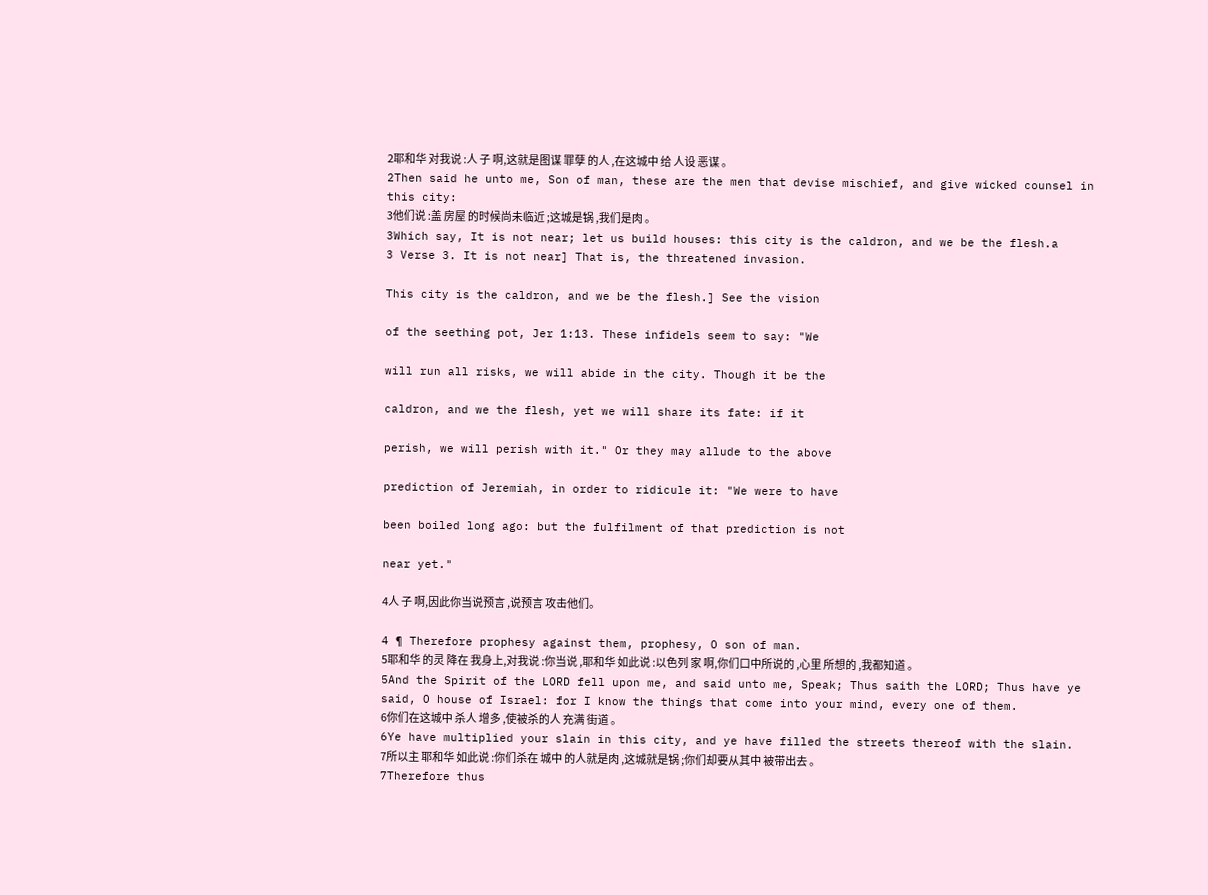2耶和华 对我说 :人 子 啊,这就是图谋 罪孽 的人 ,在这城中 给 人设 恶谋 。
2Then said he unto me, Son of man, these are the men that devise mischief, and give wicked counsel in this city:
3他们说 :盖 房屋 的时候尚未临近 ;这城是锅 ,我们是肉 。
3Which say, It is not near; let us build houses: this city is the caldron, and we be the flesh.a
3 Verse 3. It is not near] That is, the threatened invasion.

This city is the caldron, and we be the flesh.] See the vision

of the seething pot, Jer 1:13. These infidels seem to say: "We

will run all risks, we will abide in the city. Though it be the

caldron, and we the flesh, yet we will share its fate: if it

perish, we will perish with it." Or they may allude to the above

prediction of Jeremiah, in order to ridicule it: "We were to have

been boiled long ago: but the fulfilment of that prediction is not

near yet."

4人 子 啊,因此你当说预言 ,说预言 攻击他们。

4 ¶ Therefore prophesy against them, prophesy, O son of man.
5耶和华 的灵 降在 我身上,对我说 :你当说 ,耶和华 如此说 :以色列 家 啊,你们口中所说的 ,心里 所想的 ,我都知道 。
5And the Spirit of the LORD fell upon me, and said unto me, Speak; Thus saith the LORD; Thus have ye said, O house of Israel: for I know the things that come into your mind, every one of them.
6你们在这城中 杀人 增多 ,使被杀的人 充满 街道 。
6Ye have multiplied your slain in this city, and ye have filled the streets thereof with the slain.
7所以主 耶和华 如此说 :你们杀在 城中 的人就是肉 ,这城就是锅 ;你们却要从其中 被带出去 。
7Therefore thus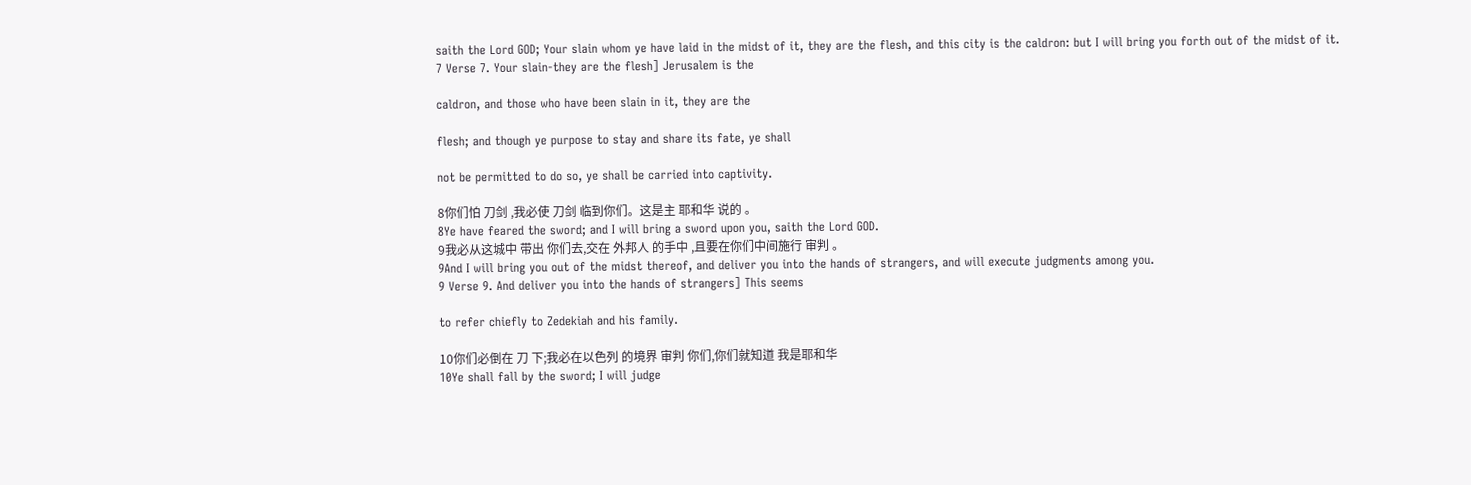saith the Lord GOD; Your slain whom ye have laid in the midst of it, they are the flesh, and this city is the caldron: but I will bring you forth out of the midst of it.
7 Verse 7. Your slain-they are the flesh] Jerusalem is the

caldron, and those who have been slain in it, they are the

flesh; and though ye purpose to stay and share its fate, ye shall

not be permitted to do so, ye shall be carried into captivity.

8你们怕 刀剑 ,我必使 刀剑 临到你们。这是主 耶和华 说的 。
8Ye have feared the sword; and I will bring a sword upon you, saith the Lord GOD.
9我必从这城中 带出 你们去,交在 外邦人 的手中 ,且要在你们中间施行 审判 。
9And I will bring you out of the midst thereof, and deliver you into the hands of strangers, and will execute judgments among you.
9 Verse 9. And deliver you into the hands of strangers] This seems

to refer chiefly to Zedekiah and his family.

10你们必倒在 刀 下;我必在以色列 的境界 审判 你们,你们就知道 我是耶和华
10Ye shall fall by the sword; I will judge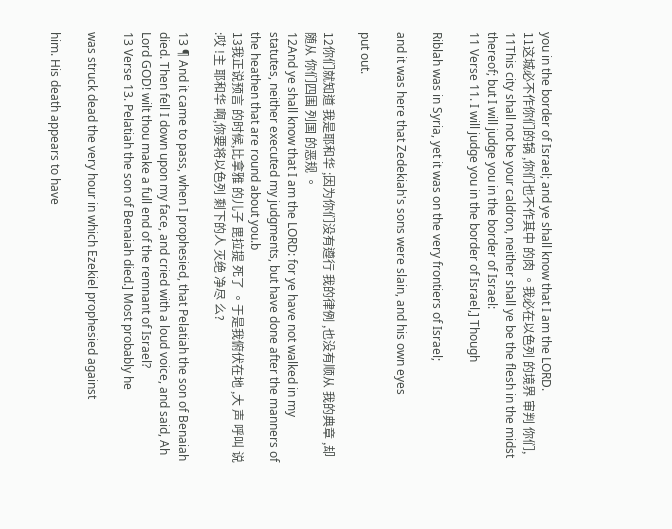you in the border of Israel; and ye shall know that I am the LORD.
11这城必不作你们的锅 ,你们也不作其中 的肉 。我必在以色列 的境界 审判 你们,
11This city shall not be your caldron, neither shall ye be the flesh in the midst thereof; but I will judge you in the border of Israel:
11 Verse 11. I will judge you in the border of Israel,] Though

Riblah was in Syria, yet it was on the very frontiers of Israel;

and it was here that Zedekiah's sons were slain, and his own eyes

put out.

12你们就知道 我是耶和华 ;因为你们没有遵行 我的律例 ,也没有顺从 我的典章 ,却随从 你们四围 列国 的恶规 。
12And ye shall know that I am the LORD: for ye have not walked in my statutes, neither executed my judgments, but have done after the manners of the heathen that are round about you.b
13我正说预言 的时候,比拿雅 的儿子 毘拉提 死了 。于是我俯伏在地 ,大 声 呼叫 说 :哎 !主 耶和华 啊,你要将以色列 剩下的人 灭绝 净尽 么?

13 ¶ And it came to pass, when I prophesied, that Pelatiah the son of Benaiah died. Then fell I down upon my face, and cried with a loud voice, and said, Ah Lord GOD! wilt thou make a full end of the remnant of Israel?
13 Verse 13. Pelatiah the son of Benaiah died.] Most probably he

was struck dead the very hour in which Ezekiel prophesied against

him. His death appears to have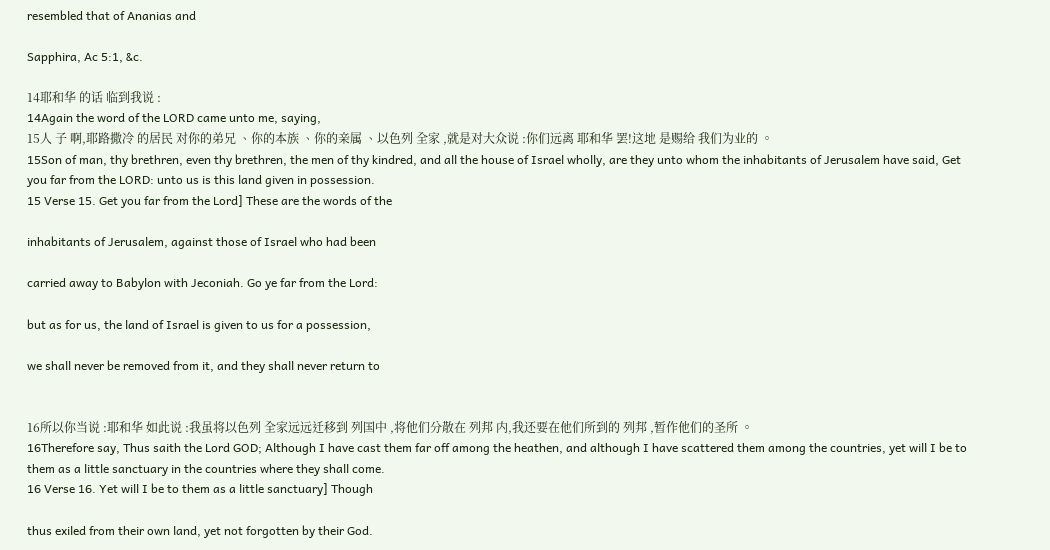resembled that of Ananias and

Sapphira, Ac 5:1, &c.

14耶和华 的话 临到我说 :
14Again the word of the LORD came unto me, saying,
15人 子 啊,耶路撒冷 的居民 对你的弟兄 、你的本族 、你的亲属 、以色列 全家 ,就是对大众说 :你们远离 耶和华 罢!这地 是赐给 我们为业的 。
15Son of man, thy brethren, even thy brethren, the men of thy kindred, and all the house of Israel wholly, are they unto whom the inhabitants of Jerusalem have said, Get you far from the LORD: unto us is this land given in possession.
15 Verse 15. Get you far from the Lord] These are the words of the

inhabitants of Jerusalem, against those of Israel who had been

carried away to Babylon with Jeconiah. Go ye far from the Lord:

but as for us, the land of Israel is given to us for a possession,

we shall never be removed from it, and they shall never return to


16所以你当说 :耶和华 如此说 :我虽将以色列 全家远远迁移到 列国中 ,将他们分散在 列邦 内,我还要在他们所到的 列邦 ,暂作他们的圣所 。
16Therefore say, Thus saith the Lord GOD; Although I have cast them far off among the heathen, and although I have scattered them among the countries, yet will I be to them as a little sanctuary in the countries where they shall come.
16 Verse 16. Yet will I be to them as a little sanctuary] Though

thus exiled from their own land, yet not forgotten by their God.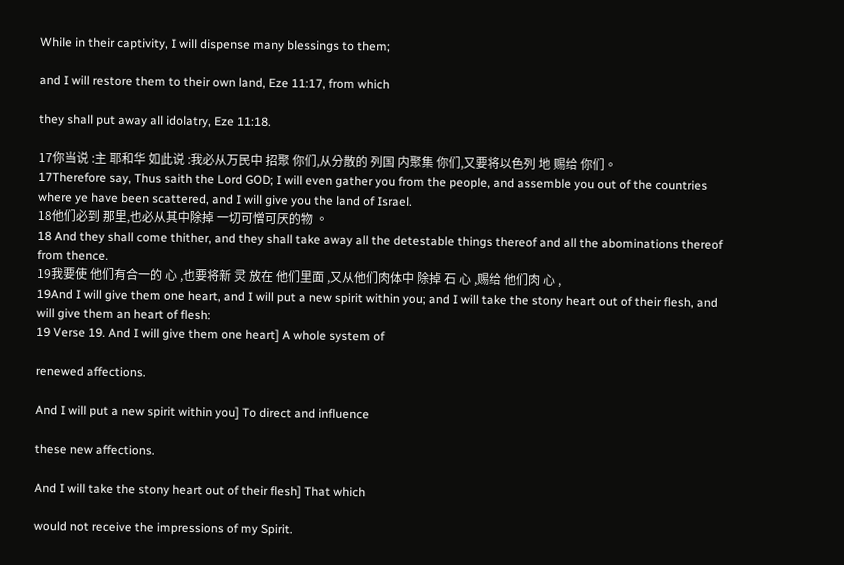While in their captivity, I will dispense many blessings to them;

and I will restore them to their own land, Eze 11:17, from which

they shall put away all idolatry, Eze 11:18.

17你当说 :主 耶和华 如此说 :我必从万民中 招聚 你们,从分散的 列国 内聚集 你们,又要将以色列 地 赐给 你们。
17Therefore say, Thus saith the Lord GOD; I will even gather you from the people, and assemble you out of the countries where ye have been scattered, and I will give you the land of Israel.
18他们必到 那里,也必从其中除掉 一切可憎可厌的物 。
18 And they shall come thither, and they shall take away all the detestable things thereof and all the abominations thereof from thence.
19我要使 他们有合一的 心 ,也要将新 灵 放在 他们里面 ,又从他们肉体中 除掉 石 心 ,赐给 他们肉 心 ,
19And I will give them one heart, and I will put a new spirit within you; and I will take the stony heart out of their flesh, and will give them an heart of flesh:
19 Verse 19. And I will give them one heart] A whole system of

renewed affections.

And I will put a new spirit within you] To direct and influence

these new affections.

And I will take the stony heart out of their flesh] That which

would not receive the impressions of my Spirit.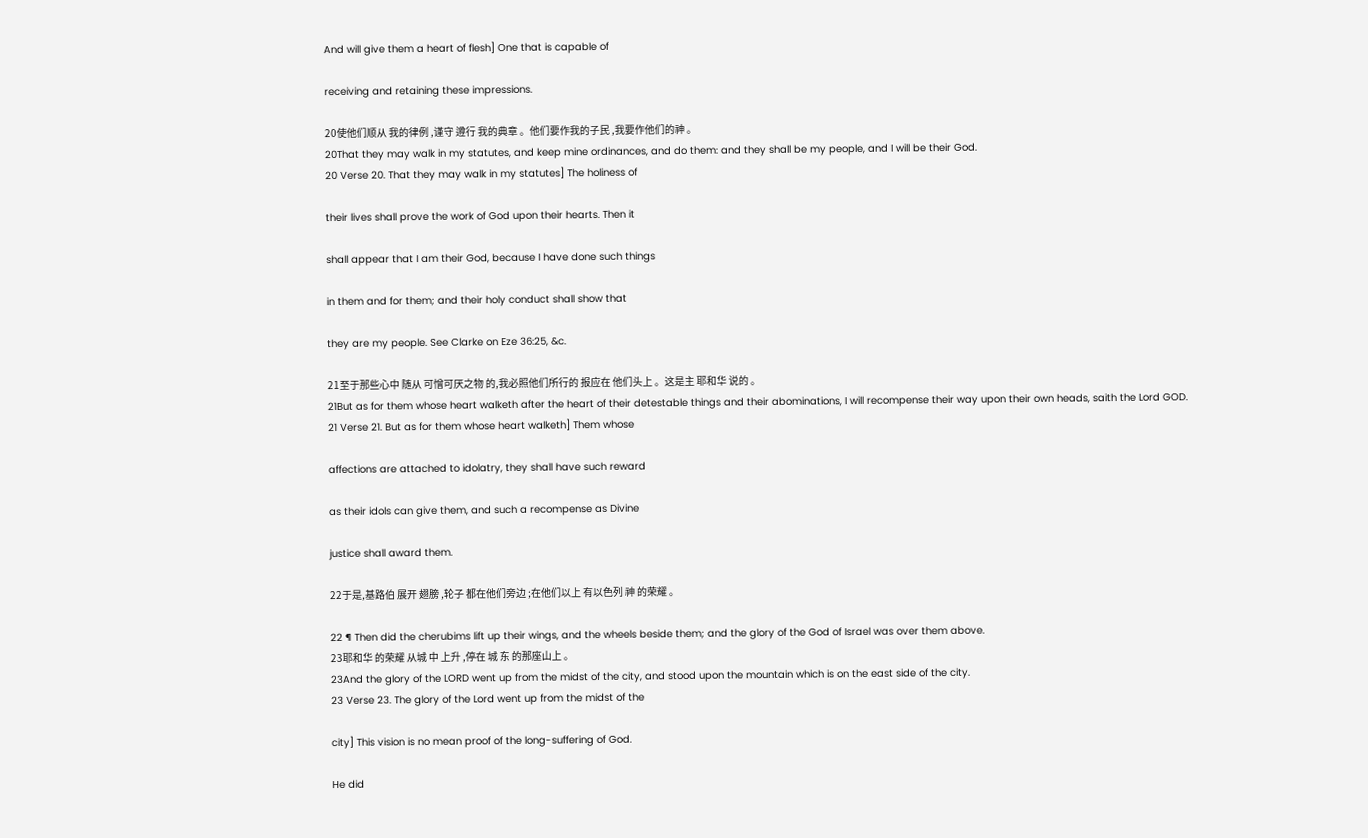And will give them a heart of flesh] One that is capable of

receiving and retaining these impressions.

20使他们顺从 我的律例 ,谨守 遵行 我的典章 。他们要作我的子民 ,我要作他们的神 。
20That they may walk in my statutes, and keep mine ordinances, and do them: and they shall be my people, and I will be their God.
20 Verse 20. That they may walk in my statutes] The holiness of

their lives shall prove the work of God upon their hearts. Then it

shall appear that I am their God, because I have done such things

in them and for them; and their holy conduct shall show that

they are my people. See Clarke on Eze 36:25, &c.

21至于那些心中 随从 可憎可厌之物 的,我必照他们所行的 报应在 他们头上 。这是主 耶和华 说的 。
21But as for them whose heart walketh after the heart of their detestable things and their abominations, I will recompense their way upon their own heads, saith the Lord GOD.
21 Verse 21. But as for them whose heart walketh] Them whose

affections are attached to idolatry, they shall have such reward

as their idols can give them, and such a recompense as Divine

justice shall award them.

22于是,基路伯 展开 翅膀 ,轮子 都在他们旁边 ;在他们以上 有以色列 神 的荣耀 。

22 ¶ Then did the cherubims lift up their wings, and the wheels beside them; and the glory of the God of Israel was over them above.
23耶和华 的荣耀 从城 中 上升 ,停在 城 东 的那座山上 。
23And the glory of the LORD went up from the midst of the city, and stood upon the mountain which is on the east side of the city.
23 Verse 23. The glory of the Lord went up from the midst of the

city] This vision is no mean proof of the long-suffering of God.

He did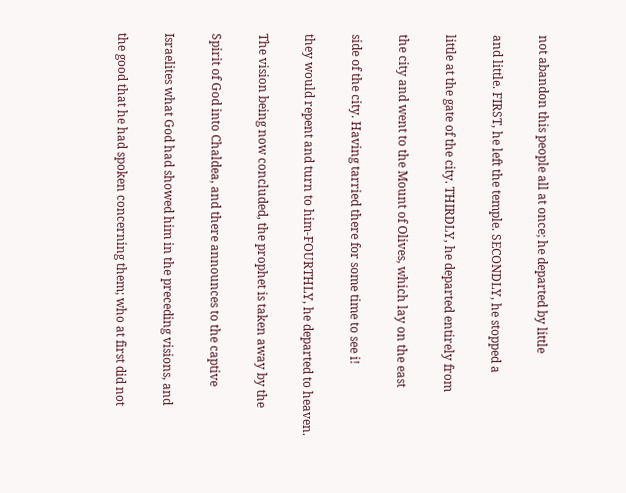not abandon this people all at once; he departed by little

and little. FIRST, he left the temple. SECONDLY, he stopped a

little at the gate of the city. THIRDLY, he departed entirely from

the city and went to the Mount of Olives, which lay on the east

side of the city. Having tarried there for some time to see i!

they would repent and turn to him-FOURTHLY, he departed to heaven.

The vision being now concluded, the prophet is taken away by the

Spirit of God into Chaldea, and there announces to the captive

Israelites what God had showed him in the preceding visions, and

the good that he had spoken concerning them; who at first did not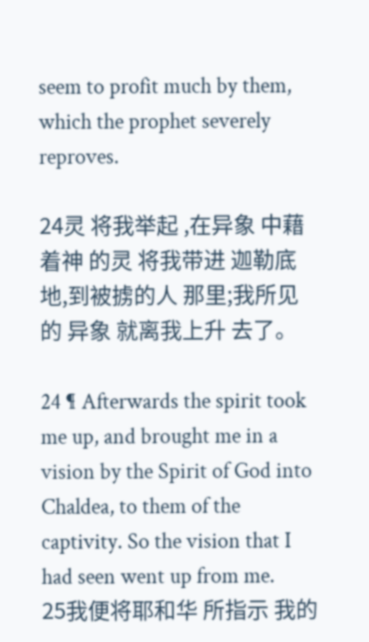seem to profit much by them, which the prophet severely reproves.

24灵 将我举起 ,在异象 中藉着神 的灵 将我带进 迦勒底 地,到被掳的人 那里;我所见的 异象 就离我上升 去了。

24 ¶ Afterwards the spirit took me up, and brought me in a vision by the Spirit of God into Chaldea, to them of the captivity. So the vision that I had seen went up from me.
25我便将耶和华 所指示 我的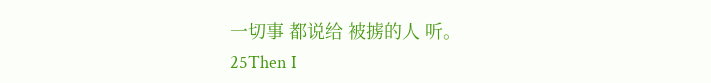一切事 都说给 被掳的人 听。
25Then I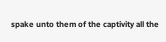spake unto them of the captivity all the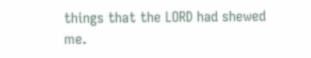things that the LORD had shewed me.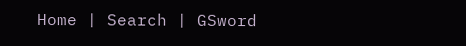Home | Search | GSword